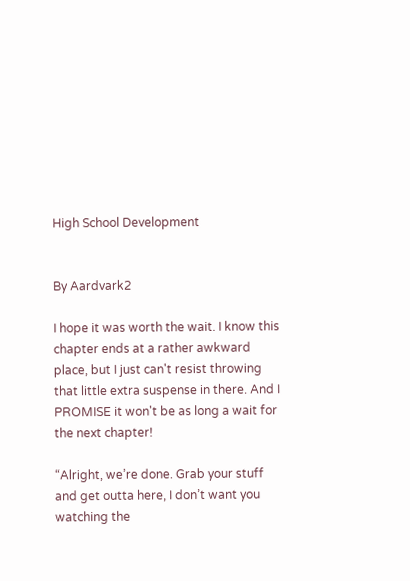High School Development


By Aardvark2

I hope it was worth the wait. I know this chapter ends at a rather awkward place, but I just can't resist throwing that little extra suspense in there. And I PROMISE it won't be as long a wait for the next chapter!

“Alright, we’re done. Grab your stuff and get outta here, I don’t want you watching the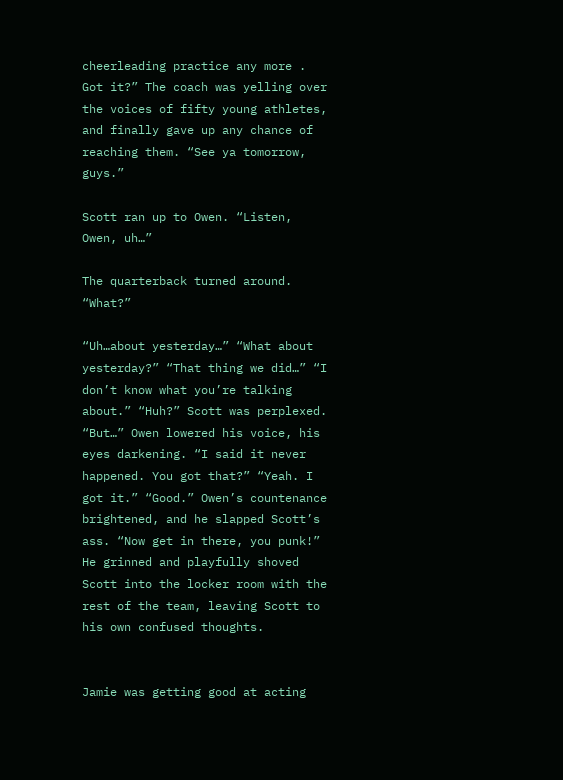cheerleading practice any more . Got it?” The coach was yelling over the voices of fifty young athletes, and finally gave up any chance of reaching them. “See ya tomorrow, guys.”

Scott ran up to Owen. “Listen, Owen, uh…”

The quarterback turned around. “What?”

“Uh…about yesterday…” “What about yesterday?” “That thing we did…” “I don’t know what you’re talking about.” “Huh?” Scott was perplexed. “But…” Owen lowered his voice, his eyes darkening. “I said it never happened. You got that?” “Yeah. I got it.” “Good.” Owen’s countenance brightened, and he slapped Scott’s ass. “Now get in there, you punk!” He grinned and playfully shoved Scott into the locker room with the rest of the team, leaving Scott to his own confused thoughts.


Jamie was getting good at acting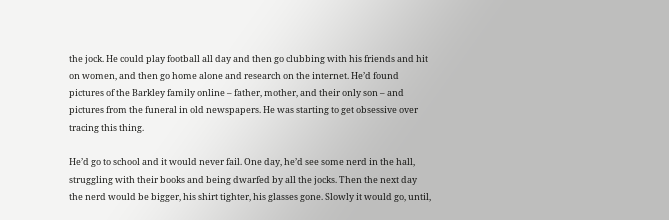the jock. He could play football all day and then go clubbing with his friends and hit on women, and then go home alone and research on the internet. He’d found pictures of the Barkley family online – father, mother, and their only son – and pictures from the funeral in old newspapers. He was starting to get obsessive over tracing this thing.

He’d go to school and it would never fail. One day, he’d see some nerd in the hall, struggling with their books and being dwarfed by all the jocks. Then the next day the nerd would be bigger, his shirt tighter, his glasses gone. Slowly it would go, until,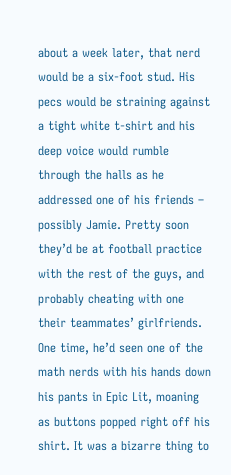about a week later, that nerd would be a six-foot stud. His pecs would be straining against a tight white t-shirt and his deep voice would rumble through the halls as he addressed one of his friends – possibly Jamie. Pretty soon they’d be at football practice with the rest of the guys, and probably cheating with one their teammates’ girlfriends. One time, he’d seen one of the math nerds with his hands down his pants in Epic Lit, moaning as buttons popped right off his shirt. It was a bizarre thing to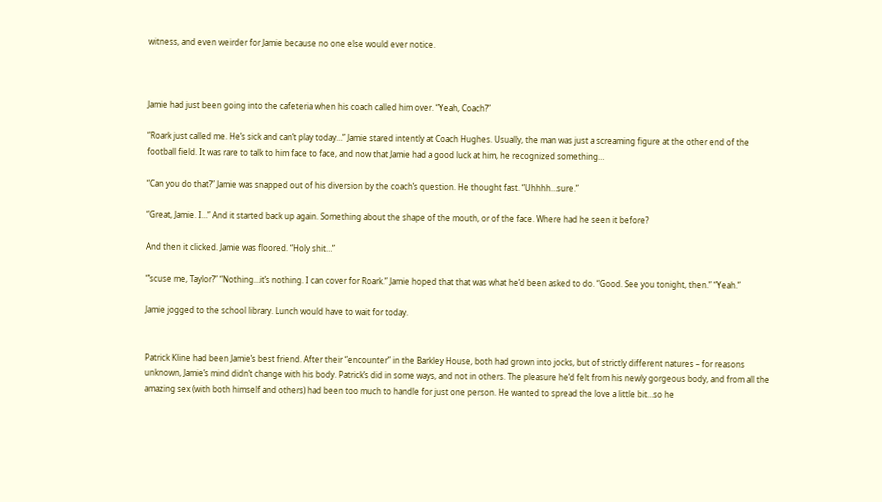witness, and even weirder for Jamie because no one else would ever notice.



Jamie had just been going into the cafeteria when his coach called him over. “Yeah, Coach?”

“Roark just called me. He’s sick and can’t play today…” Jamie stared intently at Coach Hughes. Usually, the man was just a screaming figure at the other end of the football field. It was rare to talk to him face to face, and now that Jamie had a good luck at him, he recognized something…

“Can you do that?” Jamie was snapped out of his diversion by the coach’s question. He thought fast. “Uhhhh…sure.”

“Great, Jamie. I…” And it started back up again. Something about the shape of the mouth, or of the face. Where had he seen it before?

And then it clicked. Jamie was floored. “Holy shit…”

“’scuse me, Taylor?” “Nothing…it’s nothing. I can cover for Roark.” Jamie hoped that that was what he’d been asked to do. “Good. See you tonight, then.” “Yeah.”

Jamie jogged to the school library. Lunch would have to wait for today.


Patrick Kline had been Jamie’s best friend. After their “encounter” in the Barkley House, both had grown into jocks, but of strictly different natures – for reasons unknown, Jamie’s mind didn’t change with his body. Patrick’s did in some ways, and not in others. The pleasure he’d felt from his newly gorgeous body, and from all the amazing sex (with both himself and others) had been too much to handle for just one person. He wanted to spread the love a little bit…so he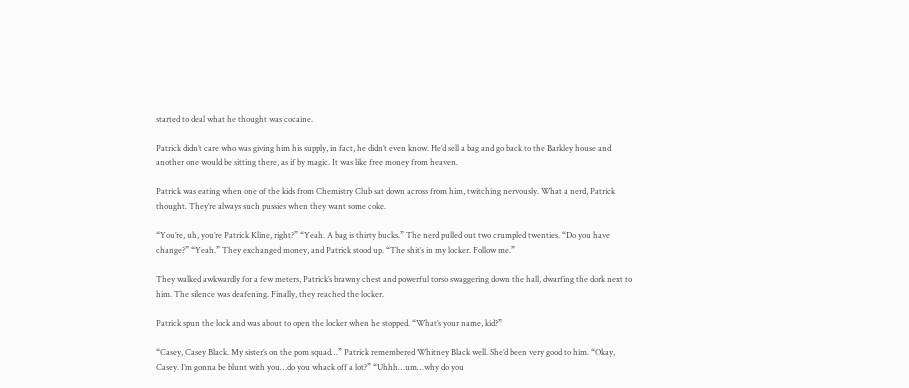started to deal what he thought was cocaine.

Patrick didn’t care who was giving him his supply, in fact, he didn’t even know. He’d sell a bag and go back to the Barkley house and another one would be sitting there, as if by magic. It was like free money from heaven.

Patrick was eating when one of the kids from Chemistry Club sat down across from him, twitching nervously. What a nerd, Patrick thought. They’re always such pussies when they want some coke.

“You’re, uh, you’re Patrick Kline, right?” “Yeah. A bag is thirty bucks.” The nerd pulled out two crumpled twenties. “Do you have change?” “Yeah.” They exchanged money, and Patrick stood up. “The shit’s in my locker. Follow me.”

They walked awkwardly for a few meters, Patrick’s brawny chest and powerful torso swaggering down the hall, dwarfing the dork next to him. The silence was deafening. Finally, they reached the locker.

Patrick spun the lock and was about to open the locker when he stopped. “What’s your name, kid?”

“Casey, Casey Black. My sister’s on the pom squad…” Patrick remembered Whitney Black well. She’d been very good to him. “Okay, Casey. I’m gonna be blunt with you…do you whack off a lot?” “Uhhh…um…why do you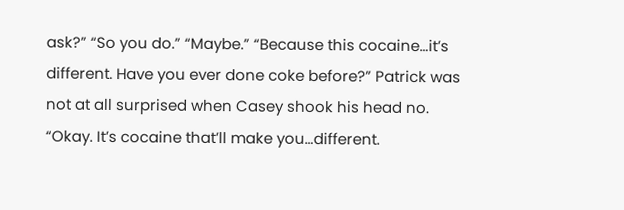ask?” “So you do.” “Maybe.” “Because this cocaine…it’s different. Have you ever done coke before?” Patrick was not at all surprised when Casey shook his head no. “Okay. It’s cocaine that’ll make you…different.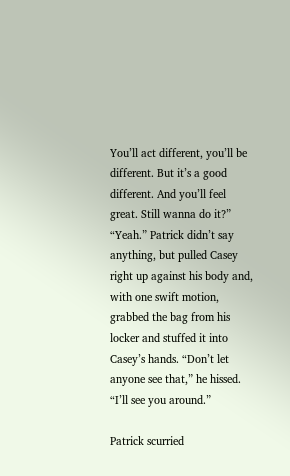You’ll act different, you’ll be different. But it’s a good different. And you’ll feel great. Still wanna do it?” “Yeah.” Patrick didn’t say anything, but pulled Casey right up against his body and, with one swift motion, grabbed the bag from his locker and stuffed it into Casey’s hands. “Don’t let anyone see that,” he hissed. “I’ll see you around.”

Patrick scurried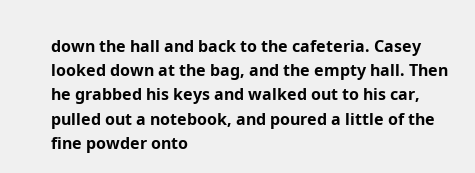down the hall and back to the cafeteria. Casey looked down at the bag, and the empty hall. Then he grabbed his keys and walked out to his car, pulled out a notebook, and poured a little of the fine powder onto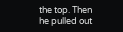the top. Then he pulled out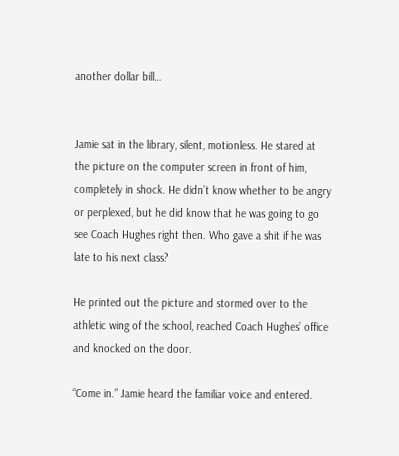another dollar bill…


Jamie sat in the library, silent, motionless. He stared at the picture on the computer screen in front of him, completely in shock. He didn’t know whether to be angry or perplexed, but he did know that he was going to go see Coach Hughes right then. Who gave a shit if he was late to his next class?

He printed out the picture and stormed over to the athletic wing of the school, reached Coach Hughes’ office and knocked on the door.

“Come in.” Jamie heard the familiar voice and entered.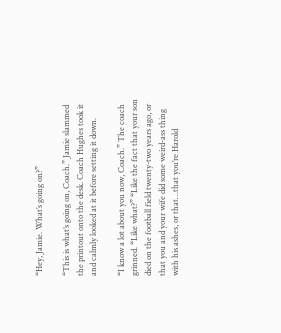“Hey, Jamie. What’s going on?”

“This is what’s going on, Coach.” Jamie slammed the printout onto the desk. Coach Hughes took it and calmly looked at it before setting it down.

“I know a lot about you now, Coach.” The coach grinned. “Like what?” “Like the fact that your son died on the football field twenty-two years ago, or that you and your wife did some weird-ass thing with his ashes, or that…that you’re Harold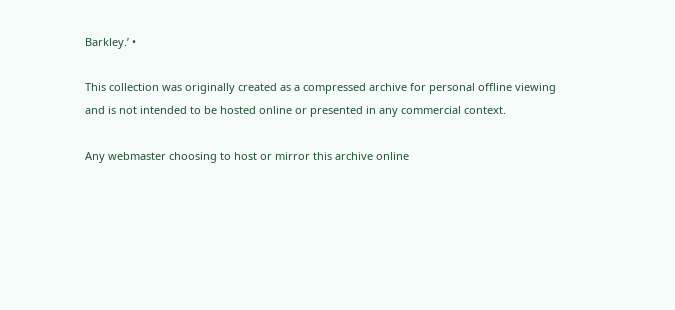Barkley.’ •

This collection was originally created as a compressed archive for personal offline viewing
and is not intended to be hosted online or presented in any commercial context.

Any webmaster choosing to host or mirror this archive online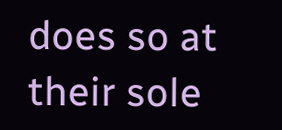does so at their sole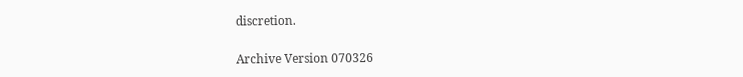discretion.

Archive Version 070326